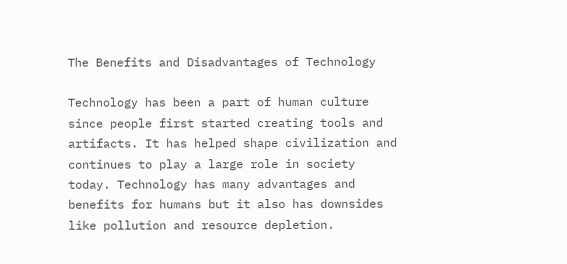The Benefits and Disadvantages of Technology

Technology has been a part of human culture since people first started creating tools and artifacts. It has helped shape civilization and continues to play a large role in society today. Technology has many advantages and benefits for humans but it also has downsides like pollution and resource depletion.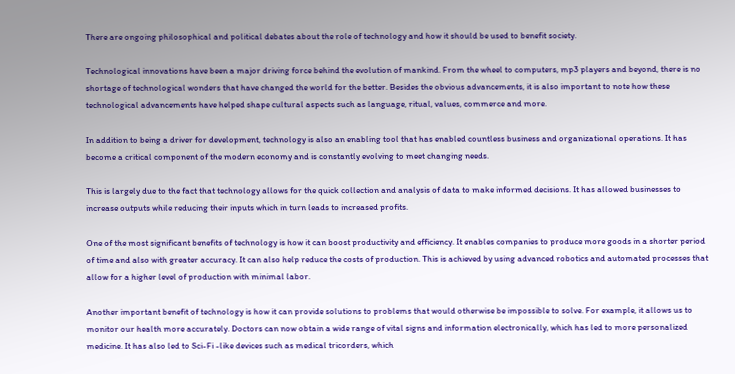There are ongoing philosophical and political debates about the role of technology and how it should be used to benefit society.

Technological innovations have been a major driving force behind the evolution of mankind. From the wheel to computers, mp3 players and beyond, there is no shortage of technological wonders that have changed the world for the better. Besides the obvious advancements, it is also important to note how these technological advancements have helped shape cultural aspects such as language, ritual, values, commerce and more.

In addition to being a driver for development, technology is also an enabling tool that has enabled countless business and organizational operations. It has become a critical component of the modern economy and is constantly evolving to meet changing needs.

This is largely due to the fact that technology allows for the quick collection and analysis of data to make informed decisions. It has allowed businesses to increase outputs while reducing their inputs which in turn leads to increased profits.

One of the most significant benefits of technology is how it can boost productivity and efficiency. It enables companies to produce more goods in a shorter period of time and also with greater accuracy. It can also help reduce the costs of production. This is achieved by using advanced robotics and automated processes that allow for a higher level of production with minimal labor.

Another important benefit of technology is how it can provide solutions to problems that would otherwise be impossible to solve. For example, it allows us to monitor our health more accurately. Doctors can now obtain a wide range of vital signs and information electronically, which has led to more personalized medicine. It has also led to Sci-Fi -like devices such as medical tricorders, which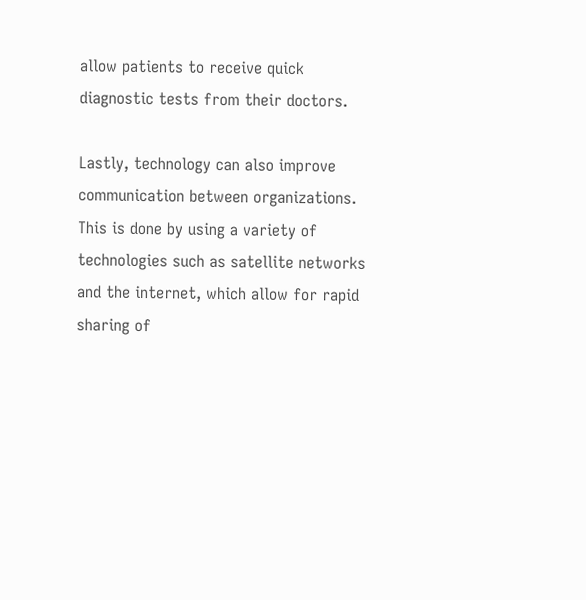allow patients to receive quick diagnostic tests from their doctors.

Lastly, technology can also improve communication between organizations. This is done by using a variety of technologies such as satellite networks and the internet, which allow for rapid sharing of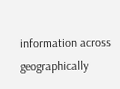information across geographically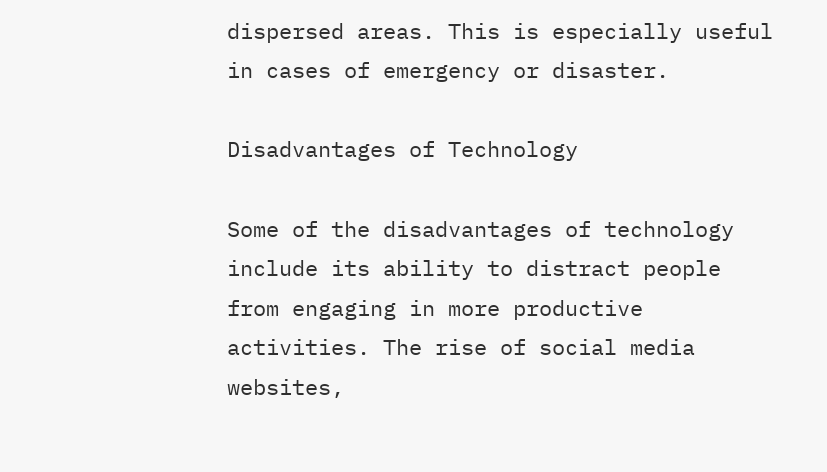dispersed areas. This is especially useful in cases of emergency or disaster.

Disadvantages of Technology

Some of the disadvantages of technology include its ability to distract people from engaging in more productive activities. The rise of social media websites,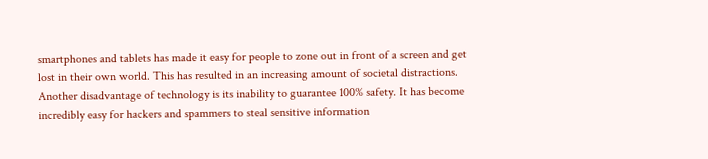smartphones and tablets has made it easy for people to zone out in front of a screen and get lost in their own world. This has resulted in an increasing amount of societal distractions. Another disadvantage of technology is its inability to guarantee 100% safety. It has become incredibly easy for hackers and spammers to steal sensitive information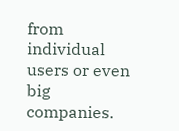from individual users or even big companies.